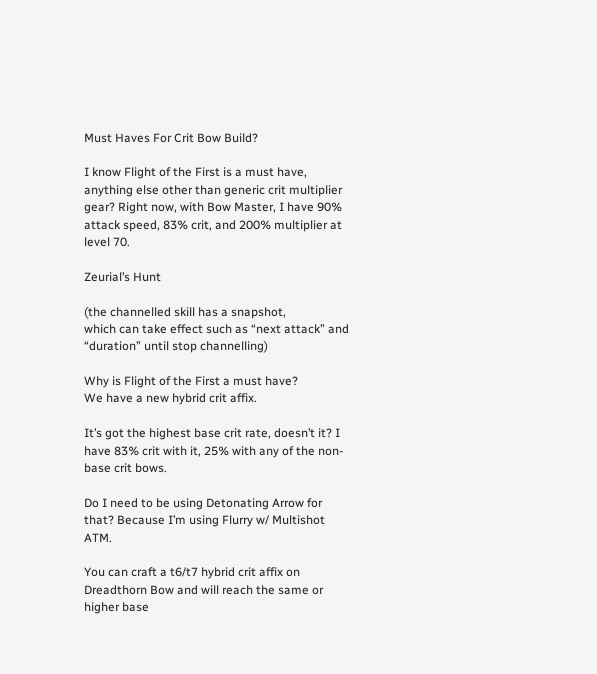Must Haves For Crit Bow Build?

I know Flight of the First is a must have, anything else other than generic crit multiplier gear? Right now, with Bow Master, I have 90% attack speed, 83% crit, and 200% multiplier at level 70.

Zeurial’s Hunt

(the channelled skill has a snapshot,
which can take effect such as “next attack” and “duration” until stop channelling)

Why is Flight of the First a must have?
We have a new hybrid crit affix.

It’s got the highest base crit rate, doesn’t it? I have 83% crit with it, 25% with any of the non-base crit bows.

Do I need to be using Detonating Arrow for that? Because I’m using Flurry w/ Multishot ATM.

You can craft a t6/t7 hybrid crit affix on Dreadthorn Bow and will reach the same or higher base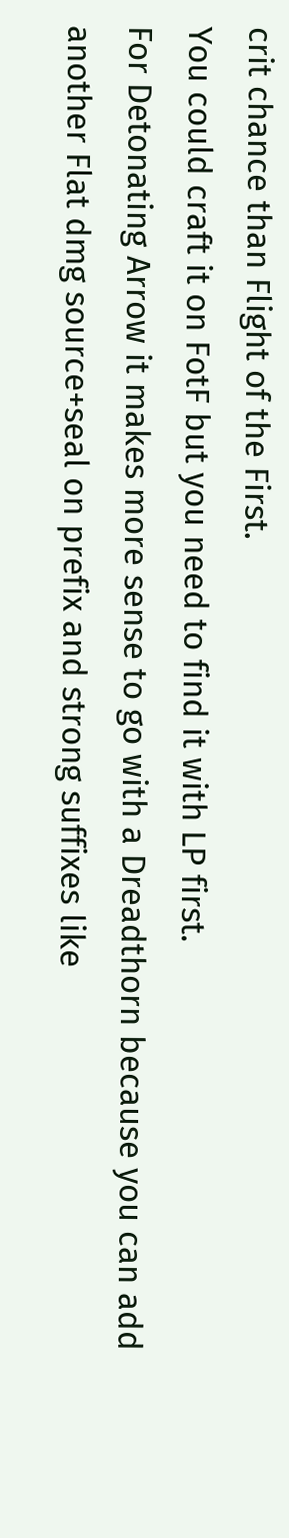crit chance than Flight of the First.
You could craft it on FotF but you need to find it with LP first.
For Detonating Arrow it makes more sense to go with a Dreadthorn because you can add another Flat dmg source+seal on prefix and strong suffixes like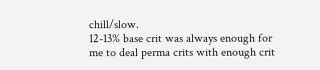chill/slow.
12-13% base crit was always enough for me to deal perma crits with enough crit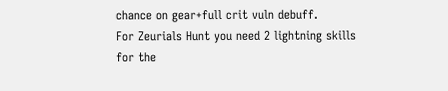chance on gear+full crit vuln debuff.
For Zeurials Hunt you need 2 lightning skills for the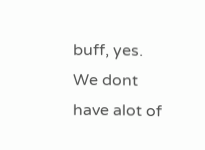buff, yes.
We dont have alot of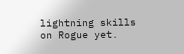lightning skills on Rogue yet.